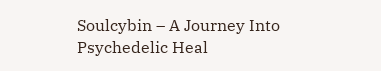Soulcybin – A Journey Into Psychedelic Heal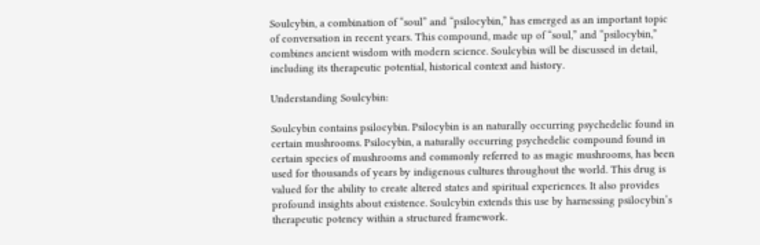Soulcybin, a combination of “soul” and “psilocybin,” has emerged as an important topic of conversation in recent years. This compound, made up of “soul,” and “psilocybin,” combines ancient wisdom with modern science. Soulcybin will be discussed in detail, including its therapeutic potential, historical context and history.

Understanding Soulcybin:

Soulcybin contains psilocybin. Psilocybin is an naturally occurring psychedelic found in certain mushrooms. Psilocybin, a naturally occurring psychedelic compound found in certain species of mushrooms and commonly referred to as magic mushrooms, has been used for thousands of years by indigenous cultures throughout the world. This drug is valued for the ability to create altered states and spiritual experiences. It also provides profound insights about existence. Soulcybin extends this use by harnessing psilocybin’s therapeutic potency within a structured framework.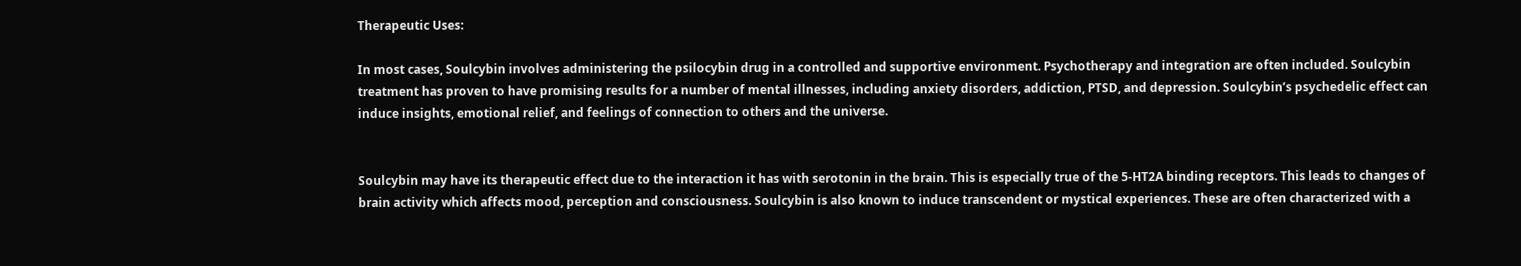Therapeutic Uses:

In most cases, Soulcybin involves administering the psilocybin drug in a controlled and supportive environment. Psychotherapy and integration are often included. Soulcybin treatment has proven to have promising results for a number of mental illnesses, including anxiety disorders, addiction, PTSD, and depression. Soulcybin’s psychedelic effect can induce insights, emotional relief, and feelings of connection to others and the universe.


Soulcybin may have its therapeutic effect due to the interaction it has with serotonin in the brain. This is especially true of the 5-HT2A binding receptors. This leads to changes of brain activity which affects mood, perception and consciousness. Soulcybin is also known to induce transcendent or mystical experiences. These are often characterized with a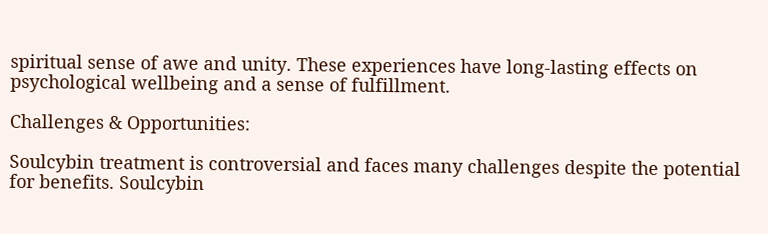spiritual sense of awe and unity. These experiences have long-lasting effects on psychological wellbeing and a sense of fulfillment.

Challenges & Opportunities:

Soulcybin treatment is controversial and faces many challenges despite the potential for benefits. Soulcybin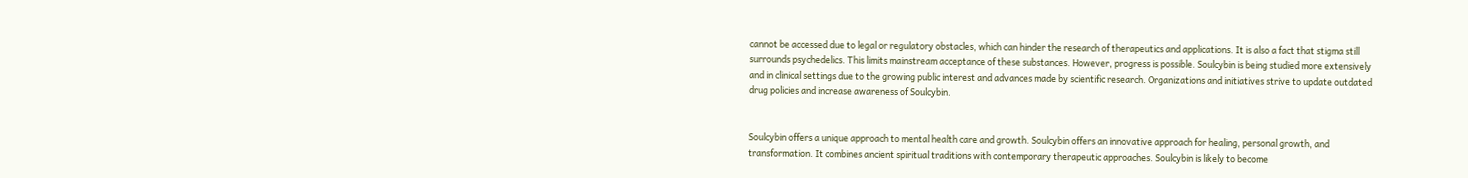cannot be accessed due to legal or regulatory obstacles, which can hinder the research of therapeutics and applications. It is also a fact that stigma still surrounds psychedelics. This limits mainstream acceptance of these substances. However, progress is possible. Soulcybin is being studied more extensively and in clinical settings due to the growing public interest and advances made by scientific research. Organizations and initiatives strive to update outdated drug policies and increase awareness of Soulcybin.


Soulcybin offers a unique approach to mental health care and growth. Soulcybin offers an innovative approach for healing, personal growth, and transformation. It combines ancient spiritual traditions with contemporary therapeutic approaches. Soulcybin is likely to become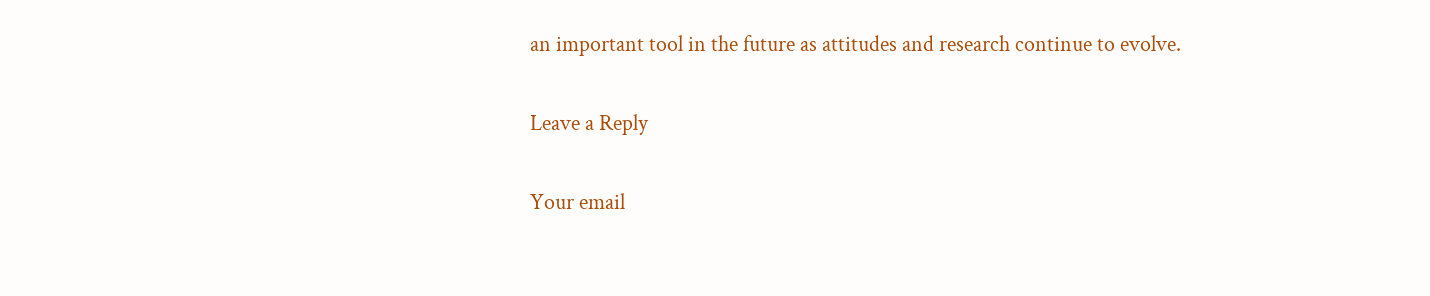an important tool in the future as attitudes and research continue to evolve.

Leave a Reply

Your email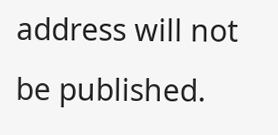address will not be published.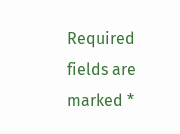Required fields are marked *